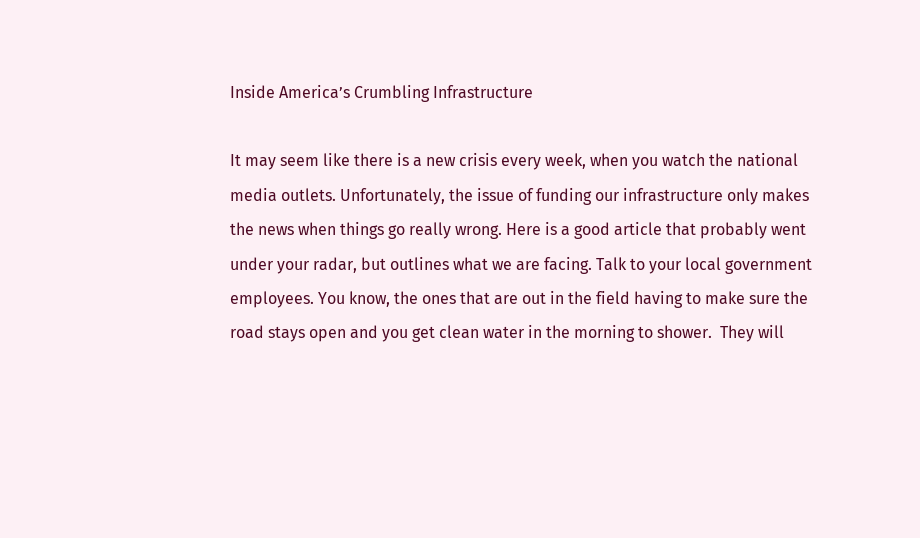Inside America’s Crumbling Infrastructure

It may seem like there is a new crisis every week, when you watch the national media outlets. Unfortunately, the issue of funding our infrastructure only makes the news when things go really wrong. Here is a good article that probably went under your radar, but outlines what we are facing. Talk to your local government employees. You know, the ones that are out in the field having to make sure the road stays open and you get clean water in the morning to shower.  They will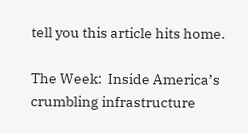tell you this article hits home.

The Week:  Inside America’s crumbling infrastructure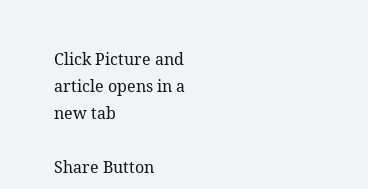Click Picture and article opens in a new tab

Share Button